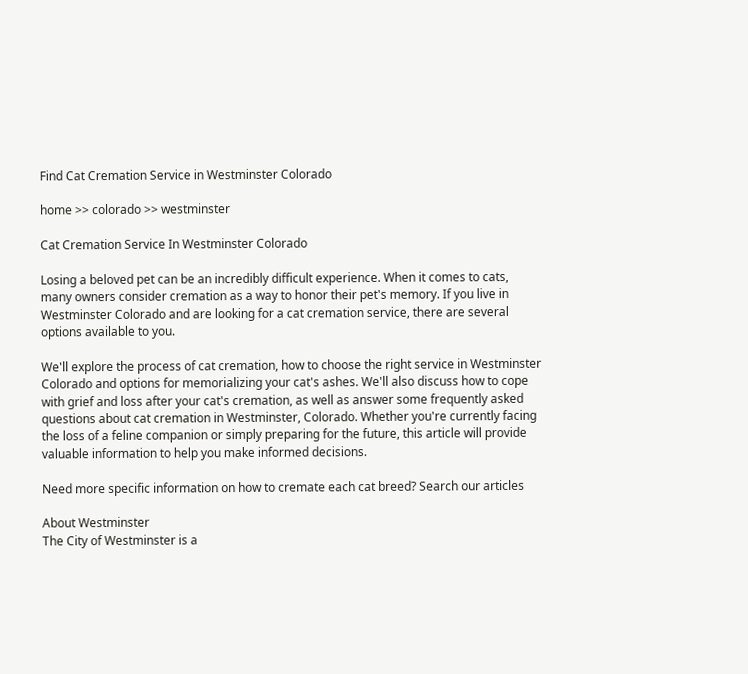Find Cat Cremation Service in Westminster Colorado

home >> colorado >> westminster

Cat Cremation Service In Westminster Colorado

Losing a beloved pet can be an incredibly difficult experience. When it comes to cats, many owners consider cremation as a way to honor their pet's memory. If you live in Westminster Colorado and are looking for a cat cremation service, there are several options available to you.

We'll explore the process of cat cremation, how to choose the right service in Westminster Colorado and options for memorializing your cat's ashes. We'll also discuss how to cope with grief and loss after your cat's cremation, as well as answer some frequently asked questions about cat cremation in Westminster, Colorado. Whether you're currently facing the loss of a feline companion or simply preparing for the future, this article will provide valuable information to help you make informed decisions.

Need more specific information on how to cremate each cat breed? Search our articles

About Westminster
The City of Westminster is a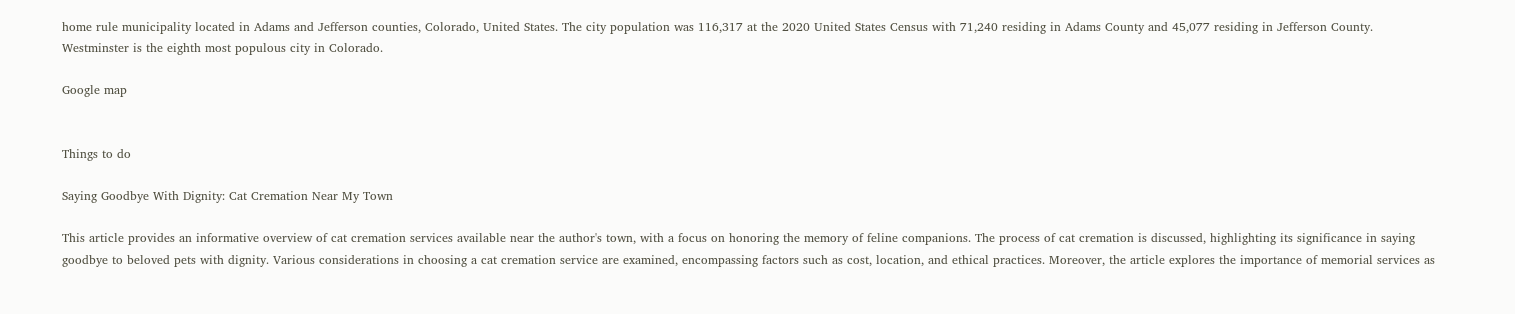home rule municipality located in Adams and Jefferson counties, Colorado, United States. The city population was 116,317 at the 2020 United States Census with 71,240 residing in Adams County and 45,077 residing in Jefferson County. Westminster is the eighth most populous city in Colorado.

Google map


Things to do

Saying Goodbye With Dignity: Cat Cremation Near My Town

This article provides an informative overview of cat cremation services available near the author's town, with a focus on honoring the memory of feline companions. The process of cat cremation is discussed, highlighting its significance in saying goodbye to beloved pets with dignity. Various considerations in choosing a cat cremation service are examined, encompassing factors such as cost, location, and ethical practices. Moreover, the article explores the importance of memorial services as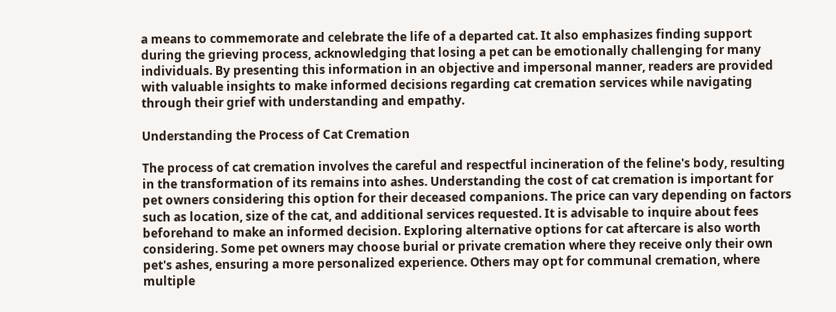a means to commemorate and celebrate the life of a departed cat. It also emphasizes finding support during the grieving process, acknowledging that losing a pet can be emotionally challenging for many individuals. By presenting this information in an objective and impersonal manner, readers are provided with valuable insights to make informed decisions regarding cat cremation services while navigating through their grief with understanding and empathy.

Understanding the Process of Cat Cremation

The process of cat cremation involves the careful and respectful incineration of the feline's body, resulting in the transformation of its remains into ashes. Understanding the cost of cat cremation is important for pet owners considering this option for their deceased companions. The price can vary depending on factors such as location, size of the cat, and additional services requested. It is advisable to inquire about fees beforehand to make an informed decision. Exploring alternative options for cat aftercare is also worth considering. Some pet owners may choose burial or private cremation where they receive only their own pet's ashes, ensuring a more personalized experience. Others may opt for communal cremation, where multiple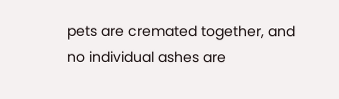pets are cremated together, and no individual ashes are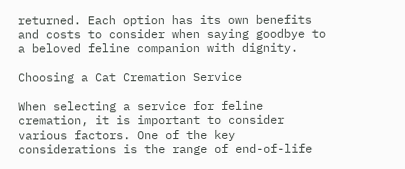returned. Each option has its own benefits and costs to consider when saying goodbye to a beloved feline companion with dignity.

Choosing a Cat Cremation Service

When selecting a service for feline cremation, it is important to consider various factors. One of the key considerations is the range of end-of-life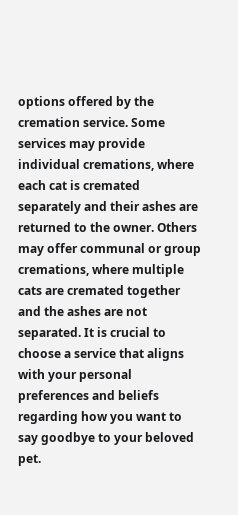options offered by the cremation service. Some services may provide individual cremations, where each cat is cremated separately and their ashes are returned to the owner. Others may offer communal or group cremations, where multiple cats are cremated together and the ashes are not separated. It is crucial to choose a service that aligns with your personal preferences and beliefs regarding how you want to say goodbye to your beloved pet.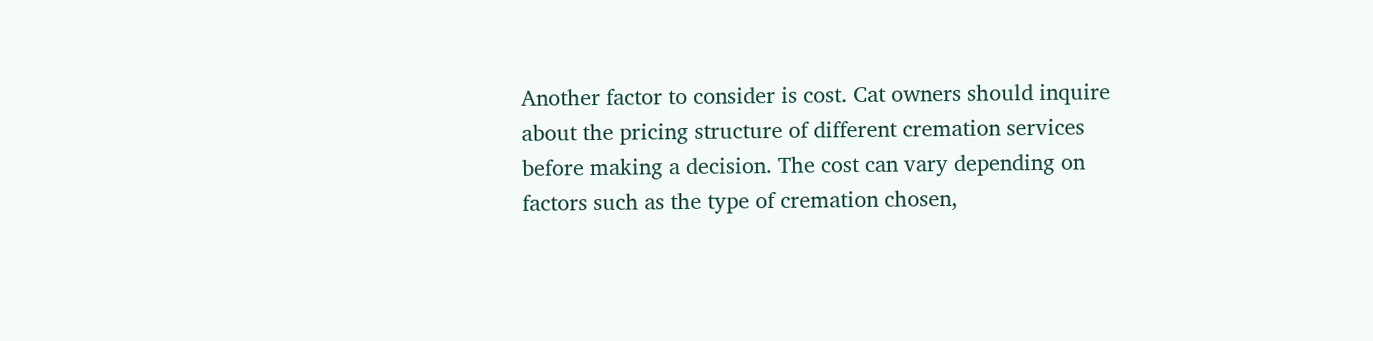Another factor to consider is cost. Cat owners should inquire about the pricing structure of different cremation services before making a decision. The cost can vary depending on factors such as the type of cremation chosen,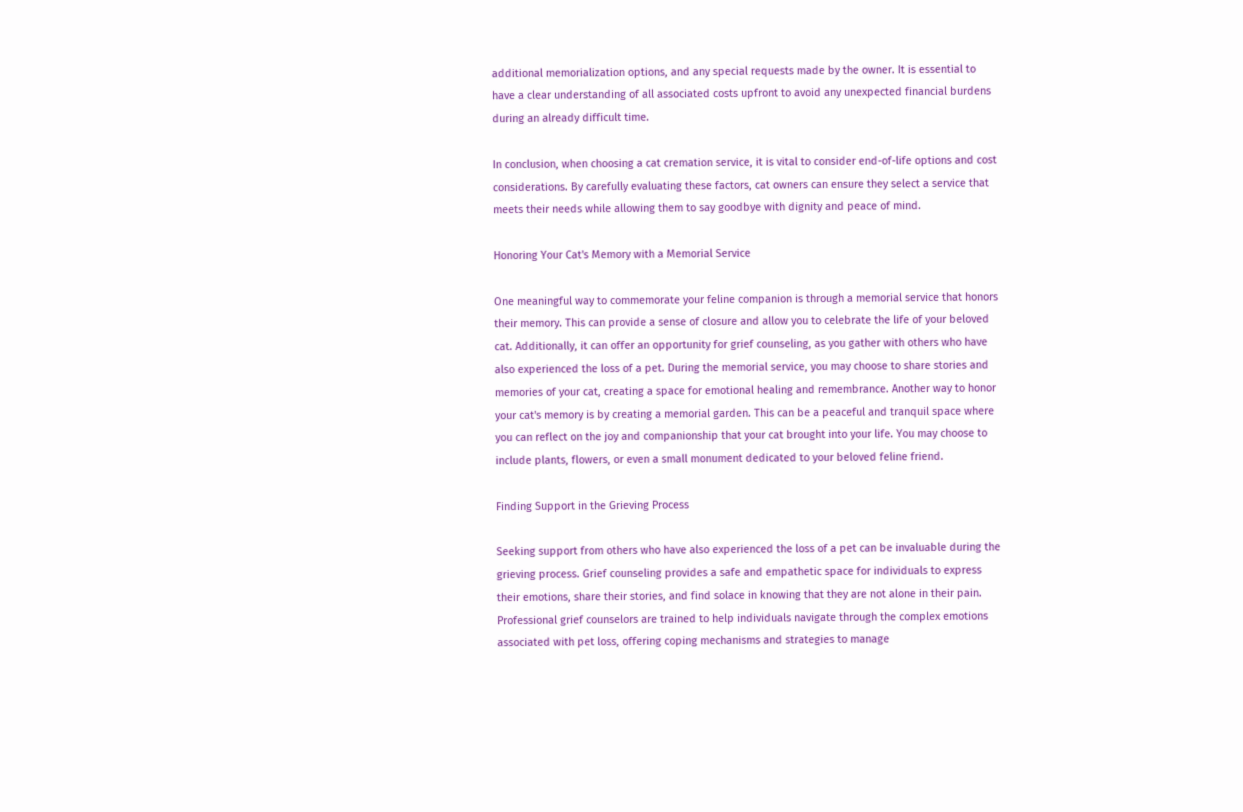additional memorialization options, and any special requests made by the owner. It is essential to have a clear understanding of all associated costs upfront to avoid any unexpected financial burdens during an already difficult time.

In conclusion, when choosing a cat cremation service, it is vital to consider end-of-life options and cost considerations. By carefully evaluating these factors, cat owners can ensure they select a service that meets their needs while allowing them to say goodbye with dignity and peace of mind.

Honoring Your Cat's Memory with a Memorial Service

One meaningful way to commemorate your feline companion is through a memorial service that honors their memory. This can provide a sense of closure and allow you to celebrate the life of your beloved cat. Additionally, it can offer an opportunity for grief counseling, as you gather with others who have also experienced the loss of a pet. During the memorial service, you may choose to share stories and memories of your cat, creating a space for emotional healing and remembrance. Another way to honor your cat's memory is by creating a memorial garden. This can be a peaceful and tranquil space where you can reflect on the joy and companionship that your cat brought into your life. You may choose to include plants, flowers, or even a small monument dedicated to your beloved feline friend.

Finding Support in the Grieving Process

Seeking support from others who have also experienced the loss of a pet can be invaluable during the grieving process. Grief counseling provides a safe and empathetic space for individuals to express their emotions, share their stories, and find solace in knowing that they are not alone in their pain. Professional grief counselors are trained to help individuals navigate through the complex emotions associated with pet loss, offering coping mechanisms and strategies to manage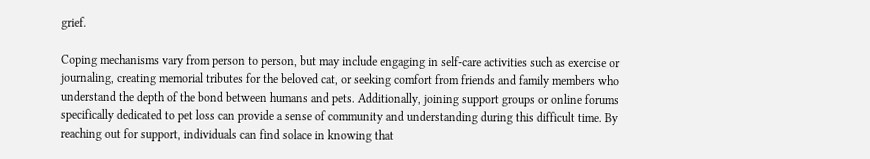grief.

Coping mechanisms vary from person to person, but may include engaging in self-care activities such as exercise or journaling, creating memorial tributes for the beloved cat, or seeking comfort from friends and family members who understand the depth of the bond between humans and pets. Additionally, joining support groups or online forums specifically dedicated to pet loss can provide a sense of community and understanding during this difficult time. By reaching out for support, individuals can find solace in knowing that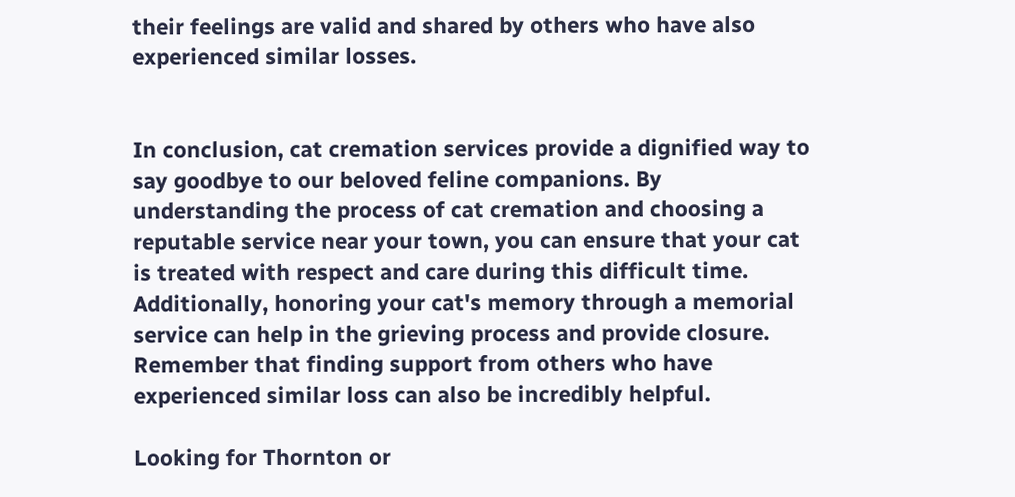their feelings are valid and shared by others who have also experienced similar losses.


In conclusion, cat cremation services provide a dignified way to say goodbye to our beloved feline companions. By understanding the process of cat cremation and choosing a reputable service near your town, you can ensure that your cat is treated with respect and care during this difficult time. Additionally, honoring your cat's memory through a memorial service can help in the grieving process and provide closure. Remember that finding support from others who have experienced similar loss can also be incredibly helpful.

Looking for Thornton or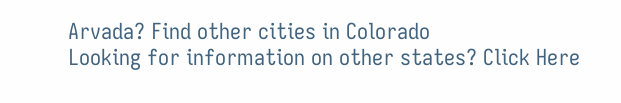Arvada? Find other cities in Colorado
Looking for information on other states? Click Here